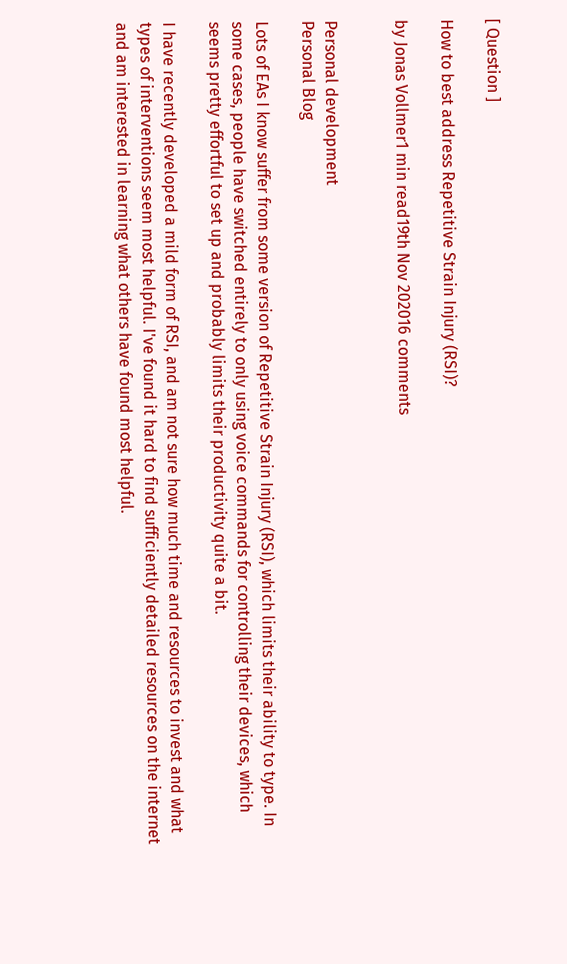[ Question ]

How to best address Repetitive Strain Injury (RSI)?

by Jonas Vollmer1 min read19th Nov 202016 comments


Personal development
Personal Blog

Lots of EAs I know suffer from some version of Repetitive Strain Injury (RSI), which limits their ability to type. In some cases, people have switched entirely to only using voice commands for controlling their devices, which seems pretty effortful to set up and probably limits their productivity quite a bit.

I have recently developed a mild form of RSI, and am not sure how much time and resources to invest and what types of interventions seem most helpful. I've found it hard to find sufficiently detailed resources on the internet and am interested in learning what others have found most helpful.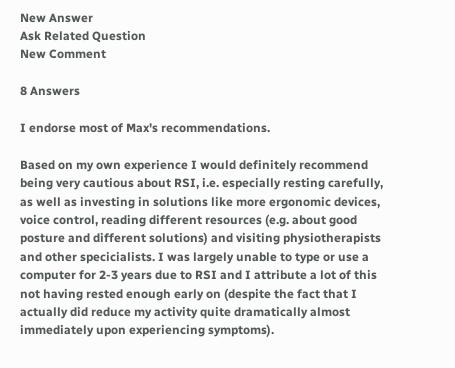New Answer
Ask Related Question
New Comment

8 Answers

I endorse most of Max's recommendations.

Based on my own experience I would definitely recommend being very cautious about RSI, i.e. especially resting carefully, as well as investing in solutions like more ergonomic devices, voice control, reading different resources (e.g. about good posture and different solutions) and visiting physiotherapists and other specicialists. I was largely unable to type or use a computer for 2-3 years due to RSI and I attribute a lot of this not having rested enough early on (despite the fact that I actually did reduce my activity quite dramatically almost immediately upon experiencing symptoms).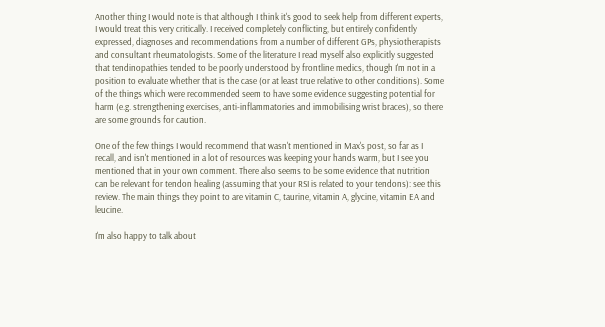Another thing I would note is that although I think it's good to seek help from different experts, I would treat this very critically. I received completely conflicting, but entirely confidently expressed, diagnoses and recommendations from a number of different GPs, physiotherapists and consultant rheumatologists. Some of the literature I read myself also explicitly suggested that tendinopathies tended to be poorly understood by frontline medics, though I'm not in a position to evaluate whether that is the case (or at least true relative to other conditions). Some of the things which were recommended seem to have some evidence suggesting potential for harm (e.g. strengthening exercises, anti-inflammatories and immobilising wrist braces), so there are some grounds for caution.

One of the few things I would recommend that wasn't mentioned in Max's post, so far as I recall, and isn't mentioned in a lot of resources was keeping your hands warm, but I see you mentioned that in your own comment. There also seems to be some evidence that nutrition can be relevant for tendon healing (assuming that your RSI is related to your tendons): see this review. The main things they point to are vitamin C, taurine, vitamin A, glycine, vitamin EA and leucine.

I'm also happy to talk about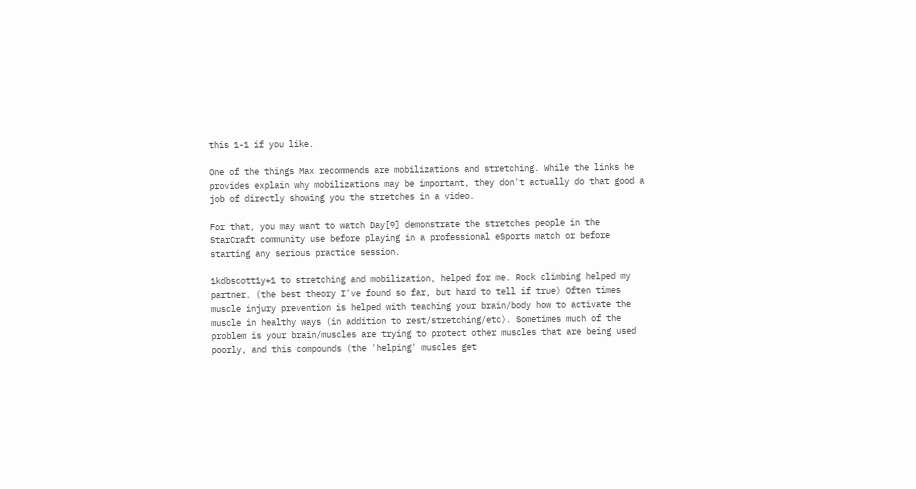this 1-1 if you like.

One of the things Max recommends are mobilizations and stretching. While the links he provides explain why mobilizations may be important, they don't actually do that good a job of directly showing you the stretches in a video.

For that, you may want to watch Day[9] demonstrate the stretches people in the StarCraft community use before playing in a professional eSports match or before starting any serious practice session.

1kdbscott1y+1 to stretching and mobilization, helped for me. Rock climbing helped my partner. (the best theory I've found so far, but hard to tell if true) Often times muscle injury prevention is helped with teaching your brain/body how to activate the muscle in healthy ways (in addition to rest/stretching/etc). Sometimes much of the problem is your brain/muscles are trying to protect other muscles that are being used poorly, and this compounds (the 'helping' muscles get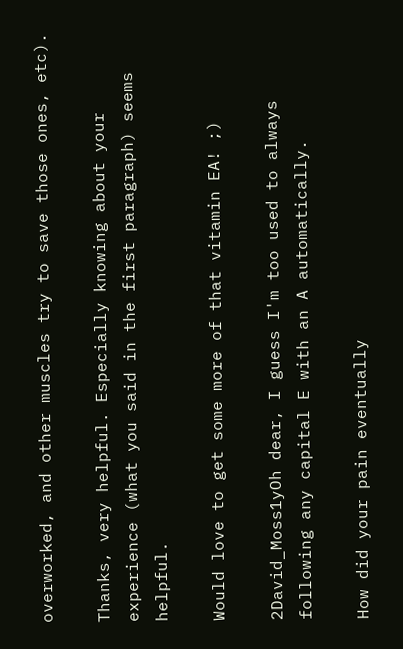overworked, and other muscles try to save those ones, etc).

Thanks, very helpful. Especially knowing about your experience (what you said in the first paragraph) seems helpful.

Would love to get some more of that vitamin EA! ;)

2David_Moss1yOh dear, I guess I'm too used to always following any capital E with an A automatically.

How did your pain eventually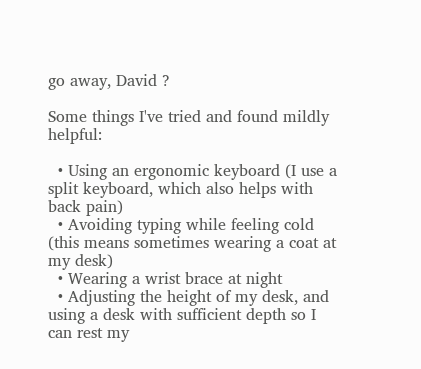go away, David ?

Some things I've tried and found mildly helpful:

  • Using an ergonomic keyboard (I use a split keyboard, which also helps with back pain)
  • Avoiding typing while feeling cold (this means sometimes wearing a coat at my desk)
  • Wearing a wrist brace at night
  • Adjusting the height of my desk, and using a desk with sufficient depth so I can rest my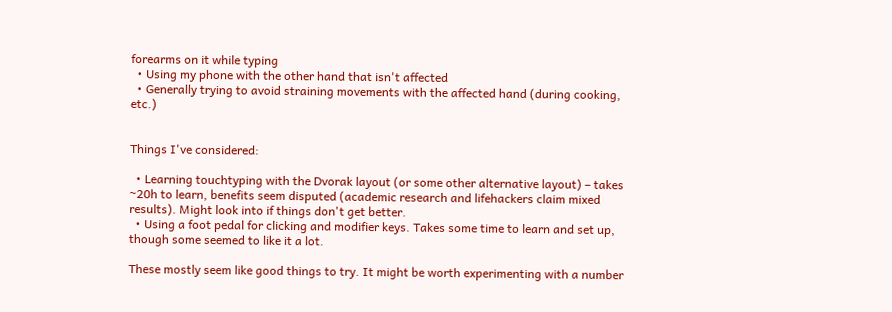forearms on it while typing
  • Using my phone with the other hand that isn't affected
  • Generally trying to avoid straining movements with the affected hand (during cooking, etc.)


Things I've considered:

  • Learning touchtyping with the Dvorak layout (or some other alternative layout) – takes ~20h to learn, benefits seem disputed (academic research and lifehackers claim mixed results). Might look into if things don't get better.
  • Using a foot pedal for clicking and modifier keys. Takes some time to learn and set up, though some seemed to like it a lot.

These mostly seem like good things to try. It might be worth experimenting with a number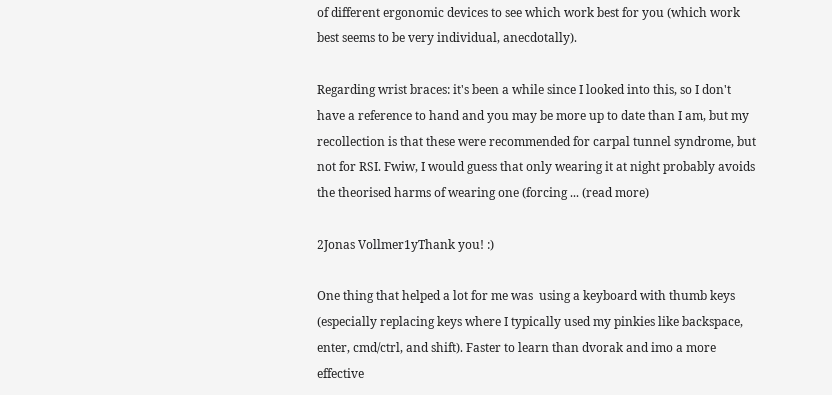of different ergonomic devices to see which work best for you (which work best seems to be very individual, anecdotally).

Regarding wrist braces: it's been a while since I looked into this, so I don't have a reference to hand and you may be more up to date than I am, but my recollection is that these were recommended for carpal tunnel syndrome, but not for RSI. Fwiw, I would guess that only wearing it at night probably avoids the theorised harms of wearing one (forcing ... (read more)

2Jonas Vollmer1yThank you! :)

One thing that helped a lot for me was  using a keyboard with thumb keys (especially replacing keys where I typically used my pinkies like backspace, enter, cmd/ctrl, and shift). Faster to learn than dvorak and imo a more effective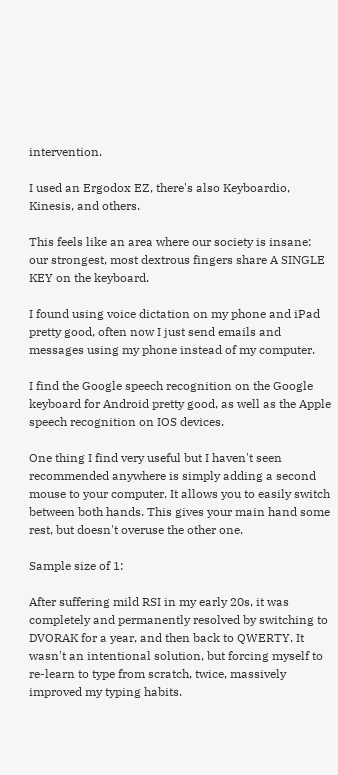intervention.

I used an Ergodox EZ, there's also Keyboardio, Kinesis, and others.

This feels like an area where our society is insane:  our strongest, most dextrous fingers share A SINGLE KEY on the keyboard.

I found using voice dictation on my phone and iPad pretty good, often now I just send emails and messages using my phone instead of my computer.

I find the Google speech recognition on the Google keyboard for Android pretty good, as well as the Apple speech recognition on IOS devices.

One thing I find very useful but I haven't seen recommended anywhere is simply adding a second mouse to your computer. It allows you to easily switch between both hands. This gives your main hand some rest, but doesn't overuse the other one.

Sample size of 1:

After suffering mild RSI in my early 20s, it was completely and permanently resolved by switching to DVORAK for a year, and then back to QWERTY. It wasn't an intentional solution, but forcing myself to re-learn to type from scratch, twice, massively improved my typing habits.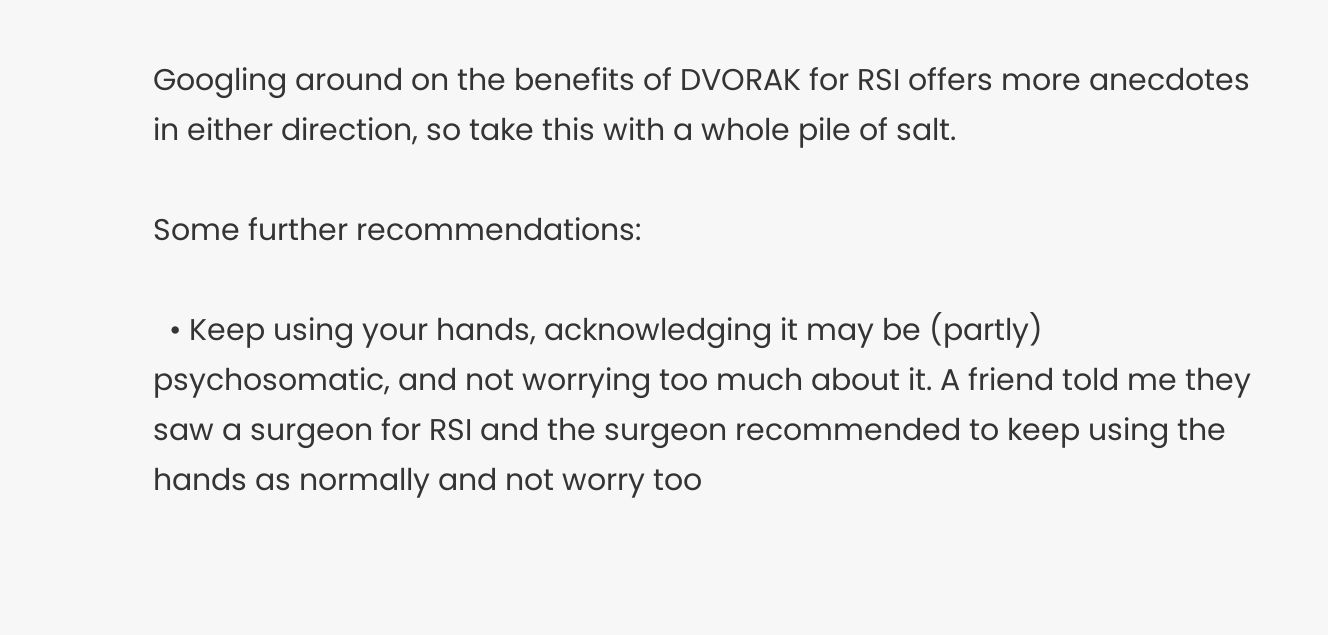Googling around on the benefits of DVORAK for RSI offers more anecdotes in either direction, so take this with a whole pile of salt.

Some further recommendations:

  • Keep using your hands, acknowledging it may be (partly) psychosomatic, and not worrying too much about it. A friend told me they saw a surgeon for RSI and the surgeon recommended to keep using the hands as normally and not worry too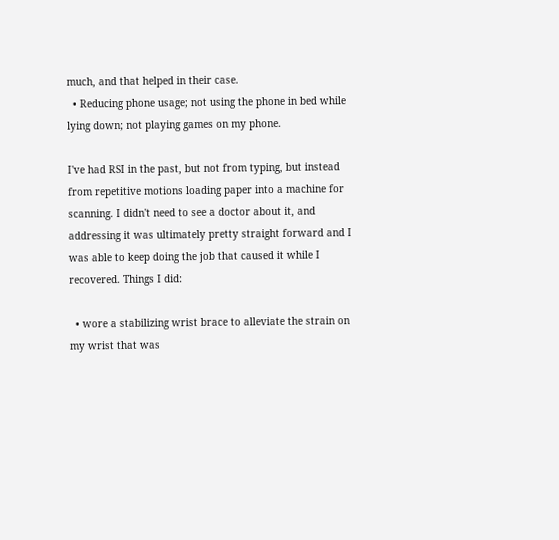much, and that helped in their case.
  • Reducing phone usage; not using the phone in bed while lying down; not playing games on my phone.

I've had RSI in the past, but not from typing, but instead from repetitive motions loading paper into a machine for scanning. I didn't need to see a doctor about it, and addressing it was ultimately pretty straight forward and I was able to keep doing the job that caused it while I recovered. Things I did:

  • wore a stabilizing wrist brace to alleviate the strain on my wrist that was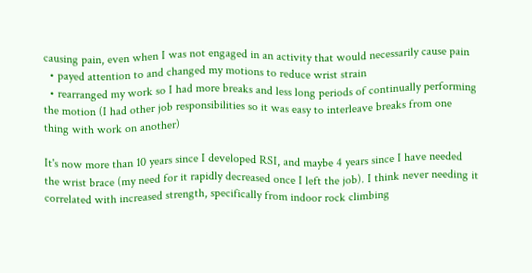causing pain, even when I was not engaged in an activity that would necessarily cause pain
  • payed attention to and changed my motions to reduce wrist strain
  • rearranged my work so I had more breaks and less long periods of continually performing the motion (I had other job responsibilities so it was easy to interleave breaks from one thing with work on another)

It's now more than 10 years since I developed RSI, and maybe 4 years since I have needed the wrist brace (my need for it rapidly decreased once I left the job). I think never needing it correlated with increased strength, specifically from indoor rock climbing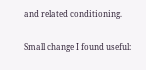and related conditioning.

Small change I found useful: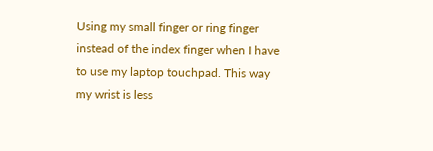Using my small finger or ring finger instead of the index finger when I have to use my laptop touchpad. This way my wrist is less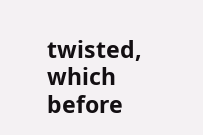twisted, which before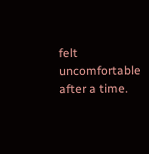felt uncomfortable after a time.